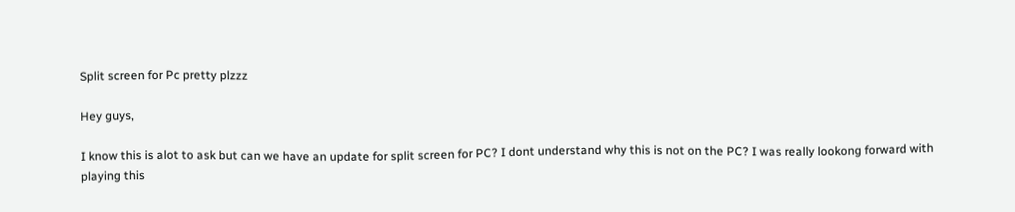Split screen for Pc pretty plzzz

Hey guys,

I know this is alot to ask but can we have an update for split screen for PC? I dont understand why this is not on the PC? I was really lookong forward with playing this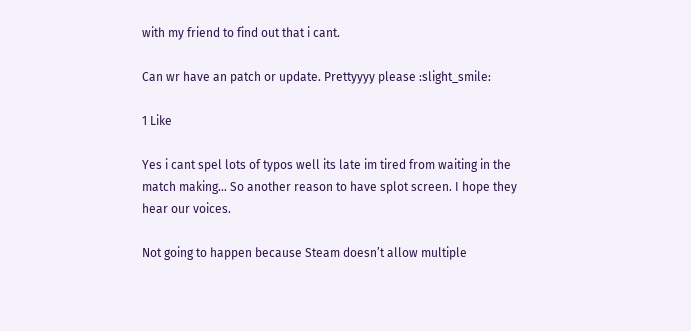with my friend to find out that i cant.

Can wr have an patch or update. Prettyyyy please :slight_smile:

1 Like

Yes i cant spel lots of typos well its late im tired from waiting in the match making… So another reason to have splot screen. I hope they hear our voices.

Not going to happen because Steam doesn’t allow multiple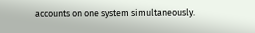accounts on one system simultaneously.